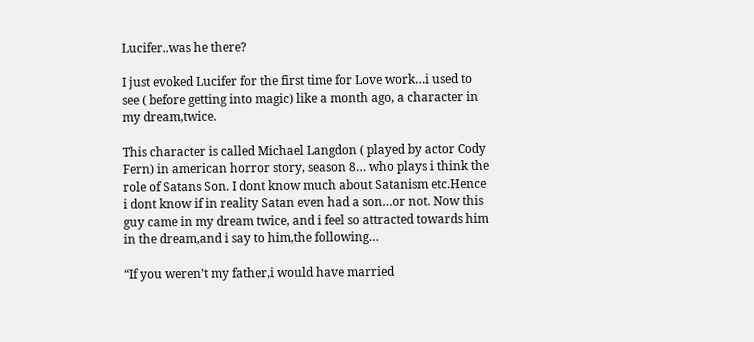Lucifer..was he there?

I just evoked Lucifer for the first time for Love work…i used to see ( before getting into magic) like a month ago, a character in my dream,twice.

This character is called Michael Langdon ( played by actor Cody Fern) in american horror story, season 8… who plays i think the role of Satans Son. I dont know much about Satanism etc.Hence i dont know if in reality Satan even had a son…or not. Now this guy came in my dream twice, and i feel so attracted towards him in the dream,and i say to him,the following…

“If you weren’t my father,i would have married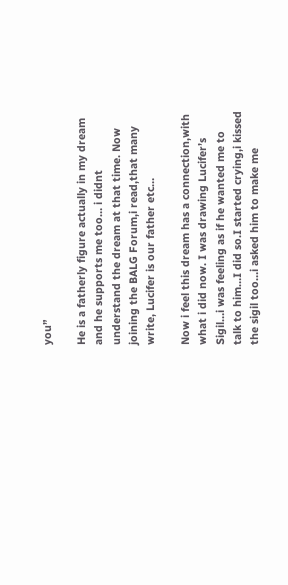you”

He is a fatherly figure actually in my dream and he supports me too… i didnt understand the dream at that time. Now joining the BALG Forum,i read,that many write, Lucifer is our father etc…

Now i feel this dream has a connection,with what i did now. I was drawing Lucifer’s Sigil…i was feeling as if he wanted me to talk to him…I did so.I started crying,i kissed the sigil too…i asked him to make me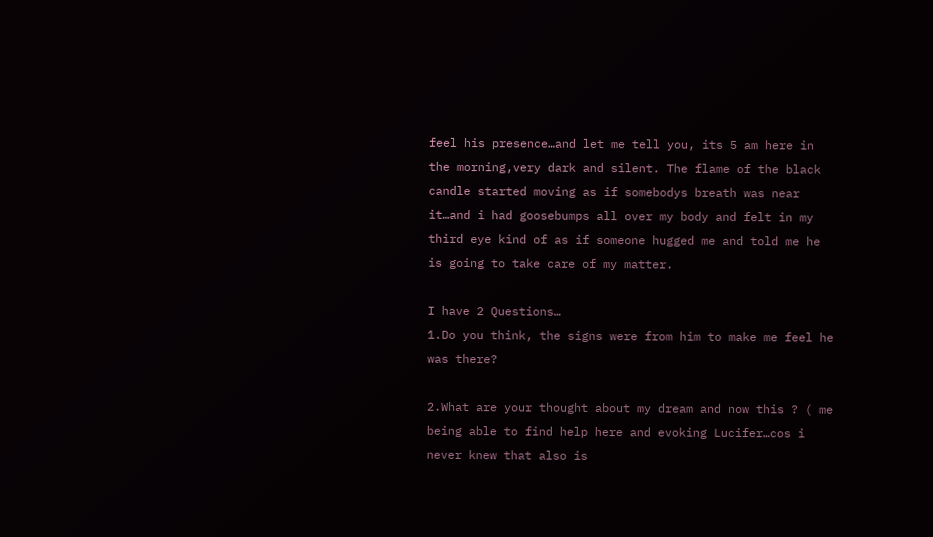feel his presence…and let me tell you, its 5 am here in the morning,very dark and silent. The flame of the black candle started moving as if somebodys breath was near it…and i had goosebumps all over my body and felt in my third eye kind of as if someone hugged me and told me he is going to take care of my matter.

I have 2 Questions…
1.Do you think, the signs were from him to make me feel he was there?

2.What are your thought about my dream and now this ? ( me being able to find help here and evoking Lucifer…cos i never knew that also is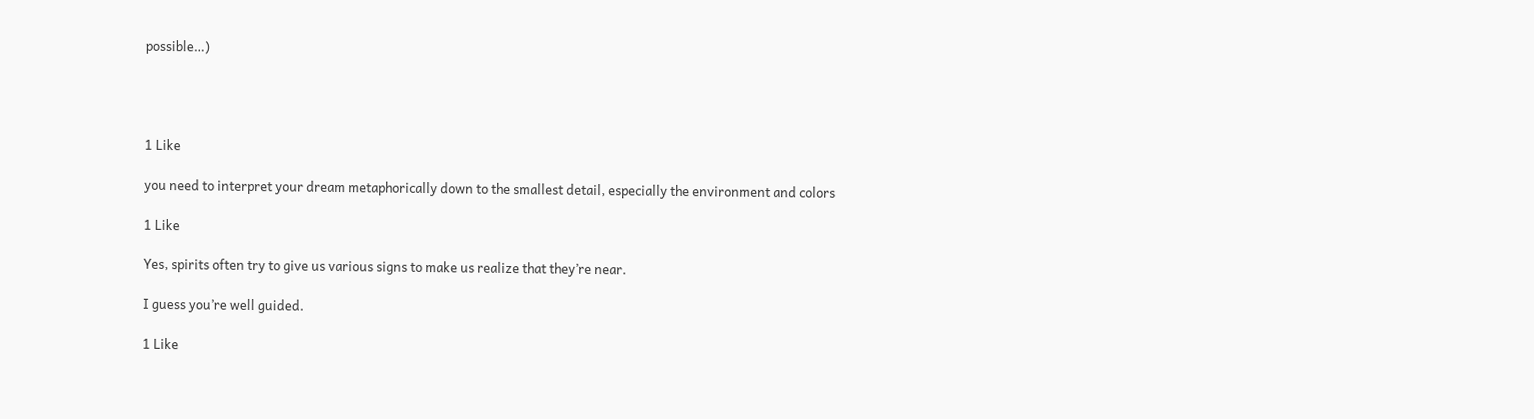possible…)




1 Like

you need to interpret your dream metaphorically down to the smallest detail, especially the environment and colors

1 Like

Yes, spirits often try to give us various signs to make us realize that they’re near.

I guess you’re well guided.

1 Like